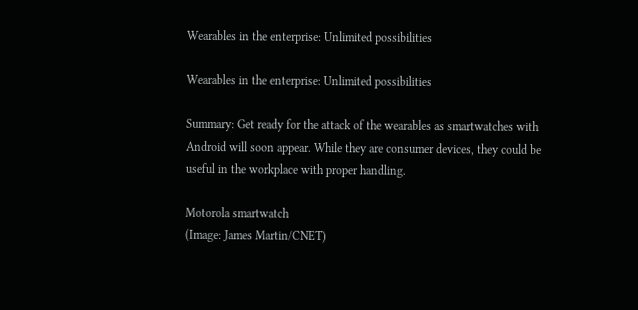Wearables in the enterprise: Unlimited possibilities

Wearables in the enterprise: Unlimited possibilities

Summary: Get ready for the attack of the wearables as smartwatches with Android will soon appear. While they are consumer devices, they could be useful in the workplace with proper handling.

Motorola smartwatch
(Image: James Martin/CNET)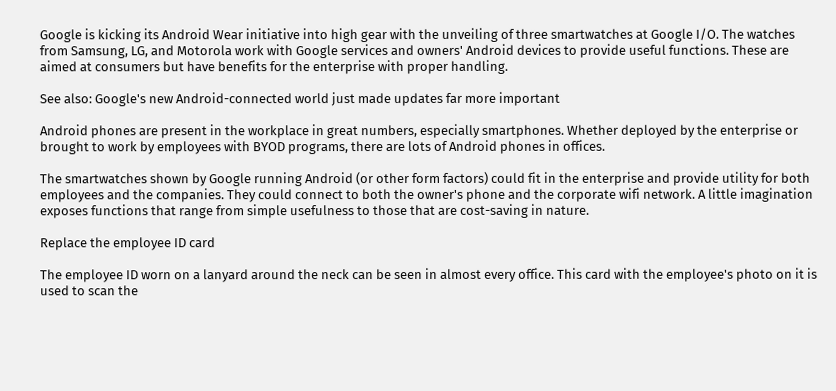Google is kicking its Android Wear initiative into high gear with the unveiling of three smartwatches at Google I/O. The watches from Samsung, LG, and Motorola work with Google services and owners' Android devices to provide useful functions. These are aimed at consumers but have benefits for the enterprise with proper handling.

See also: Google's new Android-connected world just made updates far more important

Android phones are present in the workplace in great numbers, especially smartphones. Whether deployed by the enterprise or brought to work by employees with BYOD programs, there are lots of Android phones in offices.

The smartwatches shown by Google running Android (or other form factors) could fit in the enterprise and provide utility for both employees and the companies. They could connect to both the owner's phone and the corporate wifi network. A little imagination exposes functions that range from simple usefulness to those that are cost-saving in nature.

Replace the employee ID card

The employee ID worn on a lanyard around the neck can be seen in almost every office. This card with the employee's photo on it is used to scan the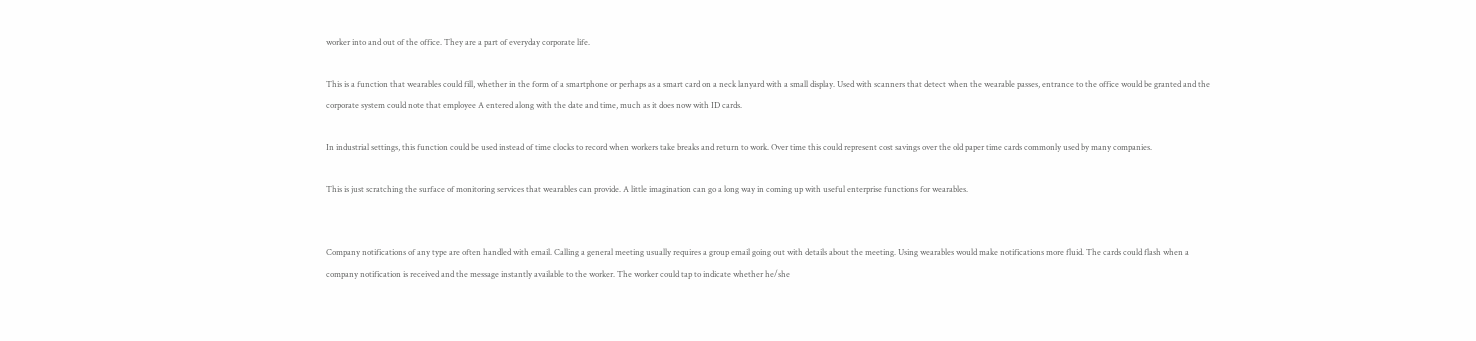worker into and out of the office. They are a part of everyday corporate life.

This is a function that wearables could fill, whether in the form of a smartphone or perhaps as a smart card on a neck lanyard with a small display. Used with scanners that detect when the wearable passes, entrance to the office would be granted and the corporate system could note that employee A entered along with the date and time, much as it does now with ID cards.

In industrial settings, this function could be used instead of time clocks to record when workers take breaks and return to work. Over time this could represent cost savings over the old paper time cards commonly used by many companies.

This is just scratching the surface of monitoring services that wearables can provide. A little imagination can go a long way in coming up with useful enterprise functions for wearables.


Company notifications of any type are often handled with email. Calling a general meeting usually requires a group email going out with details about the meeting. Using wearables would make notifications more fluid. The cards could flash when a company notification is received and the message instantly available to the worker. The worker could tap to indicate whether he/she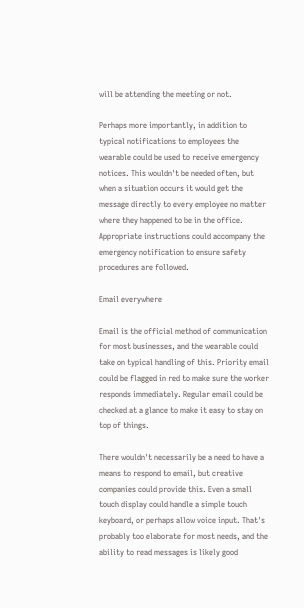will be attending the meeting or not.

Perhaps more importantly, in addition to typical notifications to employees the wearable could be used to receive emergency notices. This wouldn't be needed often, but when a situation occurs it would get the message directly to every employee no matter where they happened to be in the office. Appropriate instructions could accompany the emergency notification to ensure safety procedures are followed.

Email everywhere

Email is the official method of communication for most businesses, and the wearable could take on typical handling of this. Priority email could be flagged in red to make sure the worker responds immediately. Regular email could be checked at a glance to make it easy to stay on top of things.

There wouldn't necessarily be a need to have a means to respond to email, but creative companies could provide this. Even a small touch display could handle a simple touch keyboard, or perhaps allow voice input. That's probably too elaborate for most needs, and the ability to read messages is likely good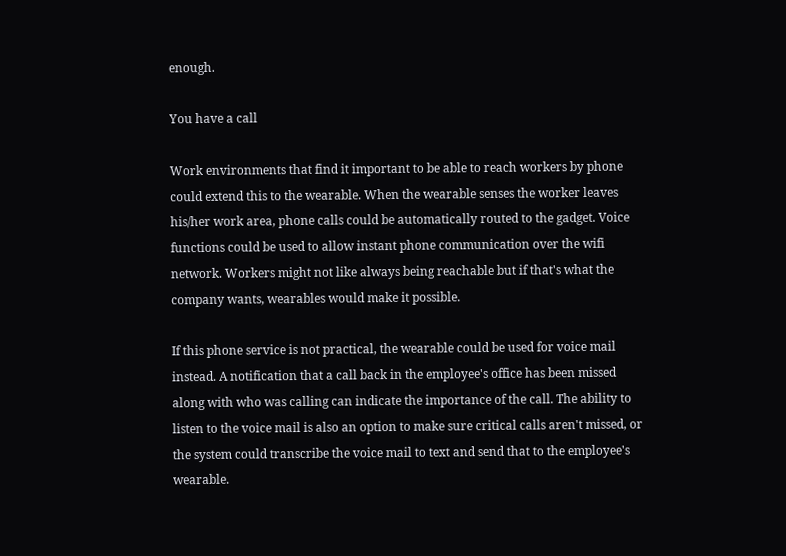enough.

You have a call

Work environments that find it important to be able to reach workers by phone could extend this to the wearable. When the wearable senses the worker leaves his/her work area, phone calls could be automatically routed to the gadget. Voice functions could be used to allow instant phone communication over the wifi network. Workers might not like always being reachable but if that's what the company wants, wearables would make it possible.

If this phone service is not practical, the wearable could be used for voice mail instead. A notification that a call back in the employee's office has been missed along with who was calling can indicate the importance of the call. The ability to listen to the voice mail is also an option to make sure critical calls aren't missed, or the system could transcribe the voice mail to text and send that to the employee's wearable.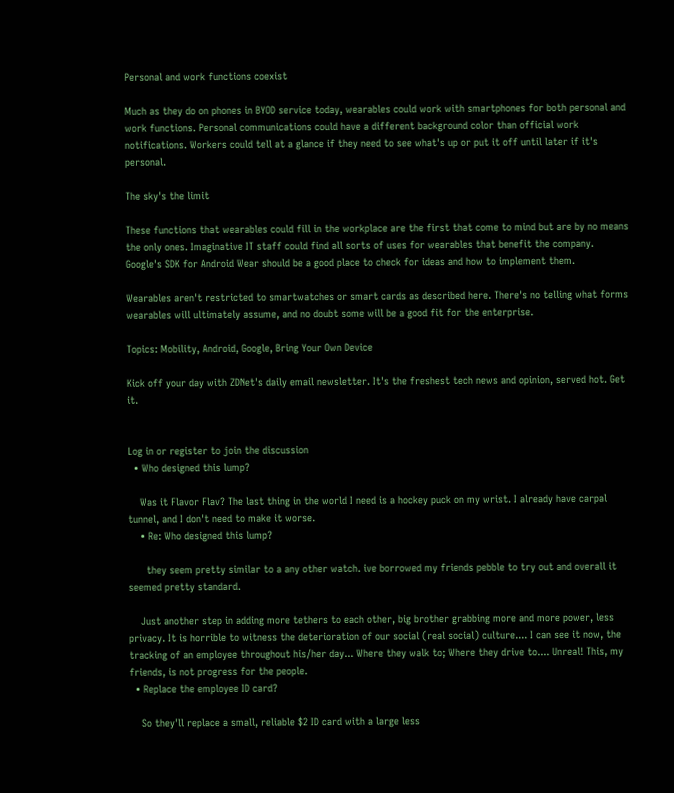Personal and work functions coexist

Much as they do on phones in BYOD service today, wearables could work with smartphones for both personal and work functions. Personal communications could have a different background color than official work notifications. Workers could tell at a glance if they need to see what's up or put it off until later if it's personal.

The sky's the limit

These functions that wearables could fill in the workplace are the first that come to mind but are by no means the only ones. Imaginative IT staff could find all sorts of uses for wearables that benefit the company. Google's SDK for Android Wear should be a good place to check for ideas and how to implement them.

Wearables aren't restricted to smartwatches or smart cards as described here. There's no telling what forms wearables will ultimately assume, and no doubt some will be a good fit for the enterprise.

Topics: Mobility, Android, Google, Bring Your Own Device

Kick off your day with ZDNet's daily email newsletter. It's the freshest tech news and opinion, served hot. Get it.


Log in or register to join the discussion
  • Who designed this lump?

    Was it Flavor Flav? The last thing in the world I need is a hockey puck on my wrist. I already have carpal tunnel, and I don't need to make it worse.
    • Re: Who designed this lump?

      they seem pretty similar to a any other watch. ive borrowed my friends pebble to try out and overall it seemed pretty standard.

    Just another step in adding more tethers to each other, big brother grabbing more and more power, less privacy. It is horrible to witness the deterioration of our social (real social) culture.... I can see it now, the tracking of an employee throughout his/her day... Where they walk to; Where they drive to.... Unreal! This, my friends, is not progress for the people.
  • Replace the employee ID card?

    So they'll replace a small, reliable $2 ID card with a large less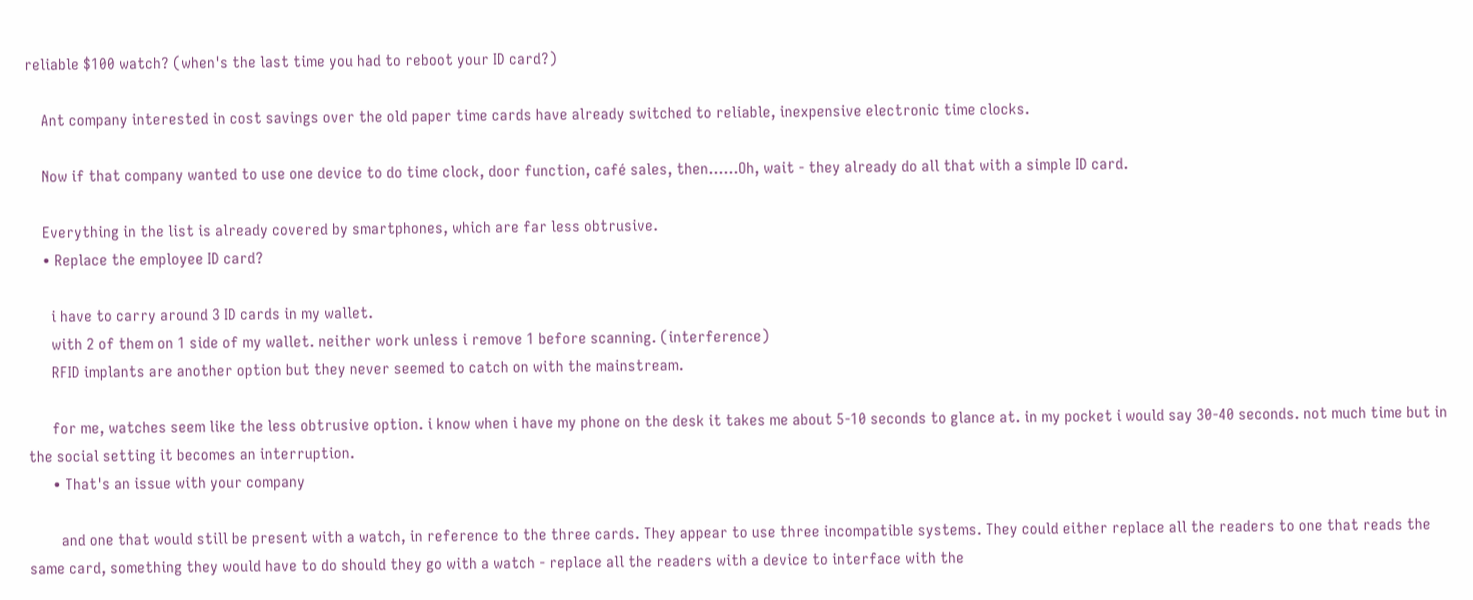reliable $100 watch? (when's the last time you had to reboot your ID card?)

    Ant company interested in cost savings over the old paper time cards have already switched to reliable, inexpensive electronic time clocks.

    Now if that company wanted to use one device to do time clock, door function, café sales, then......Oh, wait - they already do all that with a simple ID card.

    Everything in the list is already covered by smartphones, which are far less obtrusive.
    • Replace the employee ID card?

      i have to carry around 3 ID cards in my wallet.
      with 2 of them on 1 side of my wallet. neither work unless i remove 1 before scanning. (interference)
      RFID implants are another option but they never seemed to catch on with the mainstream.

      for me, watches seem like the less obtrusive option. i know when i have my phone on the desk it takes me about 5-10 seconds to glance at. in my pocket i would say 30-40 seconds. not much time but in the social setting it becomes an interruption.
      • That's an issue with your company

        and one that would still be present with a watch, in reference to the three cards. They appear to use three incompatible systems. They could either replace all the readers to one that reads the same card, something they would have to do should they go with a watch - replace all the readers with a device to interface with the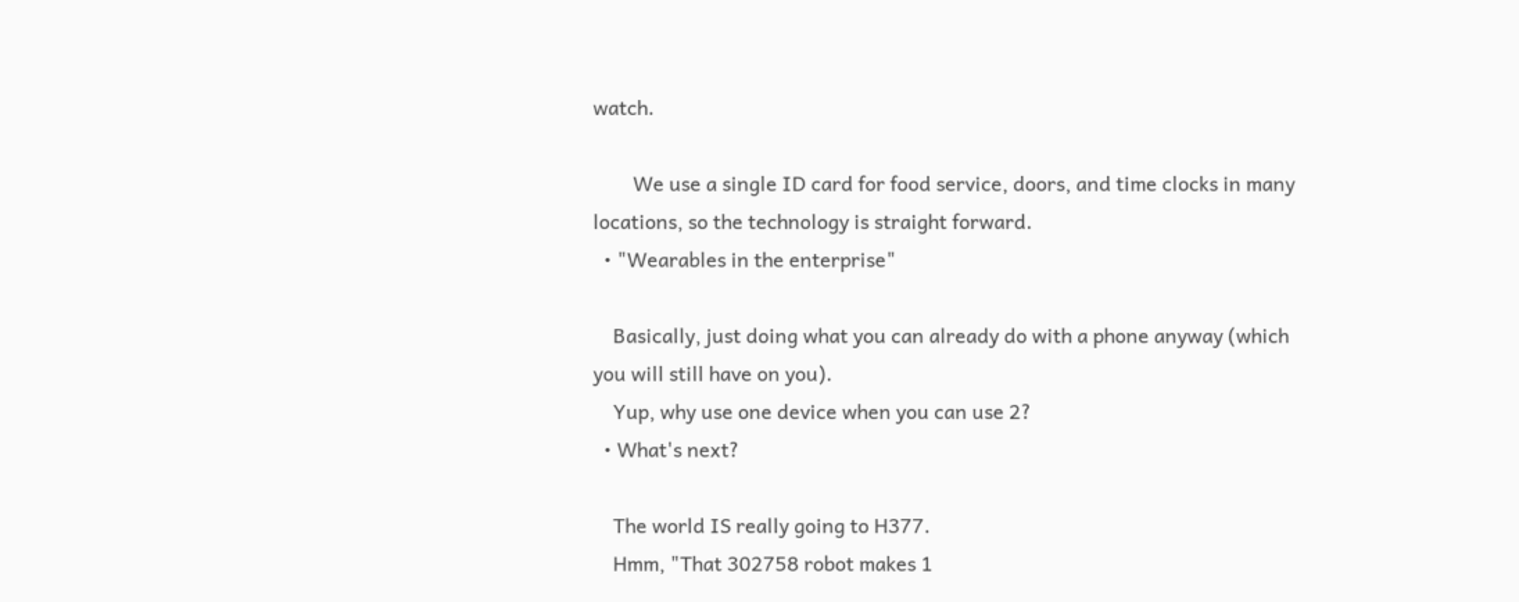watch.

        We use a single ID card for food service, doors, and time clocks in many locations, so the technology is straight forward.
  • "Wearables in the enterprise"

    Basically, just doing what you can already do with a phone anyway (which you will still have on you).
    Yup, why use one device when you can use 2?
  • What's next?

    The world IS really going to H377.
    Hmm, "That 302758 robot makes 1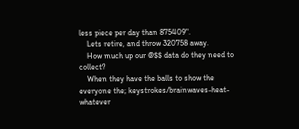less piece per day than 875409".
    Lets retire, and throw 320758 away.
    How much up our @$$ data do they need to collect?
    When they have the balls to show the everyone the; keystrokes/brainwaves-heat-whatever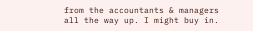from the accountants & managers all the way up. I might buy in.